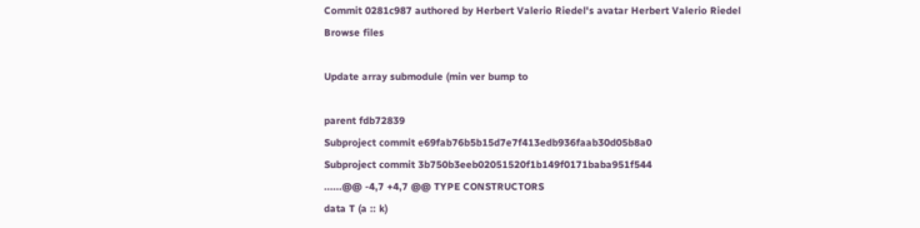Commit 0281c987 authored by Herbert Valerio Riedel's avatar Herbert Valerio Riedel
Browse files

Update array submodule (min ver bump to

parent fdb72839
Subproject commit e69fab76b5b15d7e7f413edb936faab30d05b8a0
Subproject commit 3b750b3eeb02051520f1b149f0171baba951f544
......@@ -4,7 +4,7 @@ TYPE CONSTRUCTORS
data T (a :: k)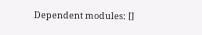Dependent modules: []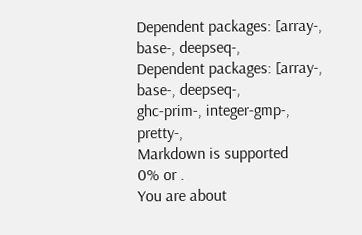Dependent packages: [array-, base-, deepseq-,
Dependent packages: [array-, base-, deepseq-,
ghc-prim-, integer-gmp-, pretty-,
Markdown is supported
0% or .
You are about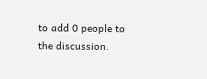to add 0 people to the discussion.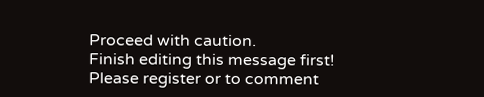Proceed with caution.
Finish editing this message first!
Please register or to comment